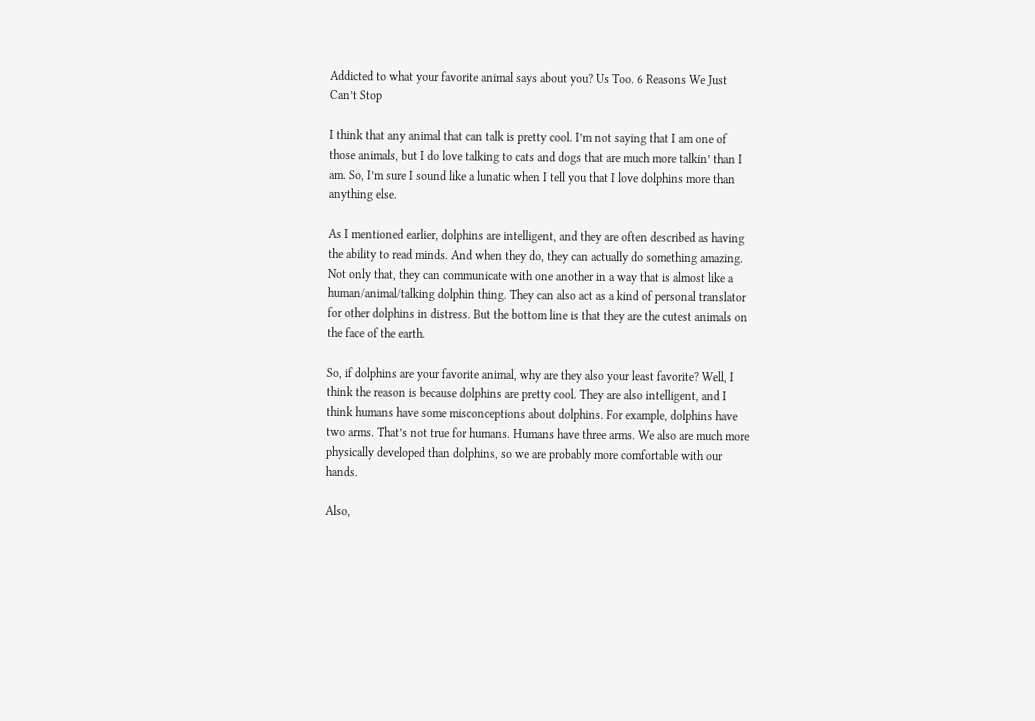Addicted to what your favorite animal says about you? Us Too. 6 Reasons We Just Can’t Stop

I think that any animal that can talk is pretty cool. I’m not saying that I am one of those animals, but I do love talking to cats and dogs that are much more talkin’ than I am. So, I’m sure I sound like a lunatic when I tell you that I love dolphins more than anything else.

As I mentioned earlier, dolphins are intelligent, and they are often described as having the ability to read minds. And when they do, they can actually do something amazing. Not only that, they can communicate with one another in a way that is almost like a human/animal/talking dolphin thing. They can also act as a kind of personal translator for other dolphins in distress. But the bottom line is that they are the cutest animals on the face of the earth.

So, if dolphins are your favorite animal, why are they also your least favorite? Well, I think the reason is because dolphins are pretty cool. They are also intelligent, and I think humans have some misconceptions about dolphins. For example, dolphins have two arms. That’s not true for humans. Humans have three arms. We also are much more physically developed than dolphins, so we are probably more comfortable with our hands.

Also,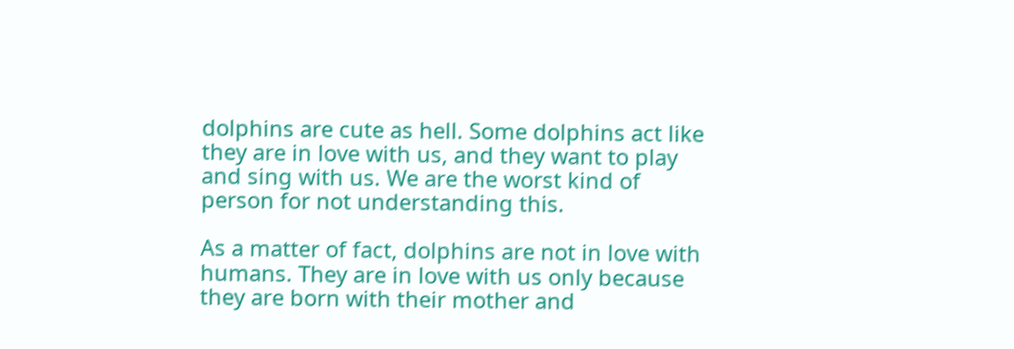dolphins are cute as hell. Some dolphins act like they are in love with us, and they want to play and sing with us. We are the worst kind of person for not understanding this.

As a matter of fact, dolphins are not in love with humans. They are in love with us only because they are born with their mother and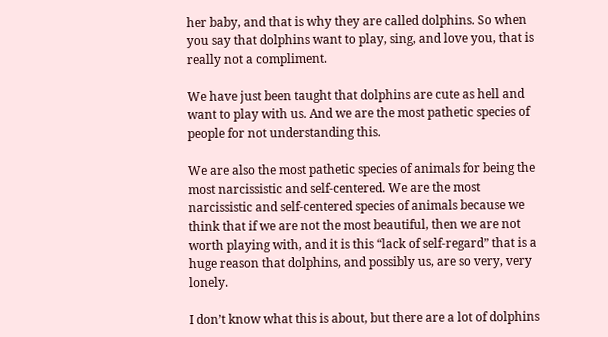her baby, and that is why they are called dolphins. So when you say that dolphins want to play, sing, and love you, that is really not a compliment.

We have just been taught that dolphins are cute as hell and want to play with us. And we are the most pathetic species of people for not understanding this.

We are also the most pathetic species of animals for being the most narcissistic and self-centered. We are the most narcissistic and self-centered species of animals because we think that if we are not the most beautiful, then we are not worth playing with, and it is this “lack of self-regard” that is a huge reason that dolphins, and possibly us, are so very, very lonely.

I don’t know what this is about, but there are a lot of dolphins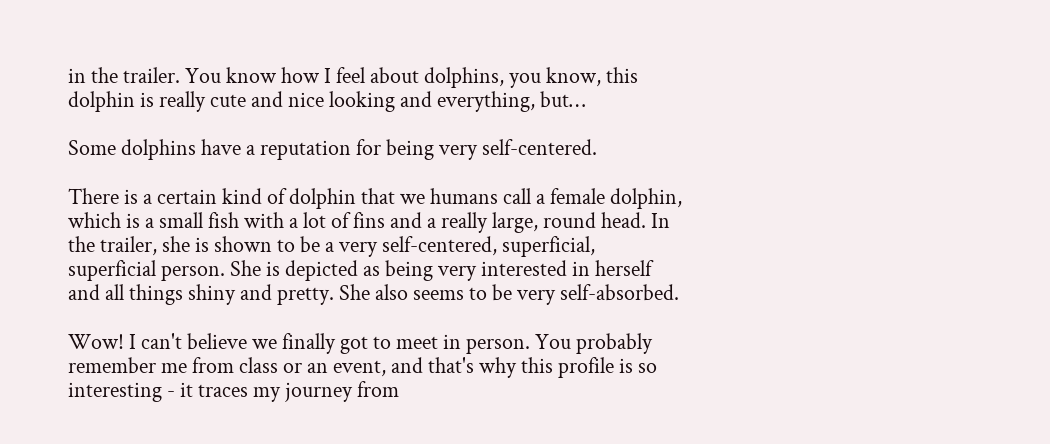in the trailer. You know how I feel about dolphins, you know, this dolphin is really cute and nice looking and everything, but…

Some dolphins have a reputation for being very self-centered.

There is a certain kind of dolphin that we humans call a female dolphin, which is a small fish with a lot of fins and a really large, round head. In the trailer, she is shown to be a very self-centered, superficial, superficial person. She is depicted as being very interested in herself and all things shiny and pretty. She also seems to be very self-absorbed.

Wow! I can't believe we finally got to meet in person. You probably remember me from class or an event, and that's why this profile is so interesting - it traces my journey from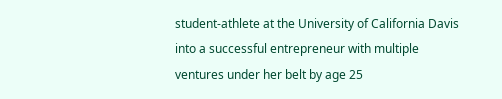student-athlete at the University of California Davis into a successful entrepreneur with multiple ventures under her belt by age 25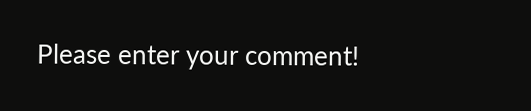Please enter your comment!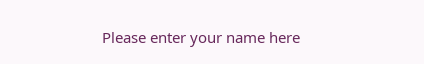Please enter your name here